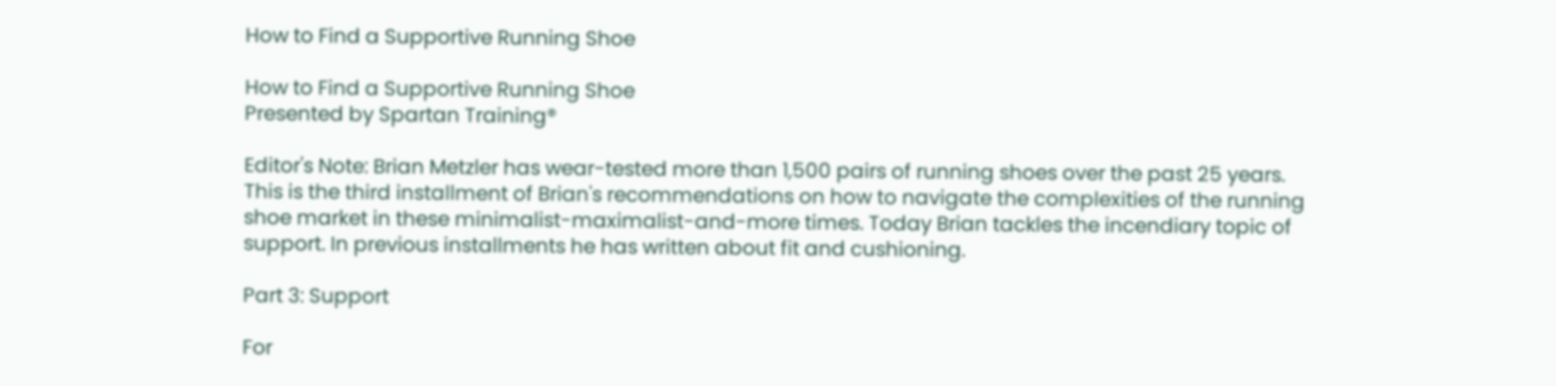How to Find a Supportive Running Shoe

How to Find a Supportive Running Shoe
Presented by Spartan Training®

Editor's Note: Brian Metzler has wear-tested more than 1,500 pairs of running shoes over the past 25 years. This is the third installment of Brian's recommendations on how to navigate the complexities of the running shoe market in these minimalist-maximalist-and-more times. Today Brian tackles the incendiary topic of support. In previous installments he has written about fit and cushioning.

Part 3: Support

For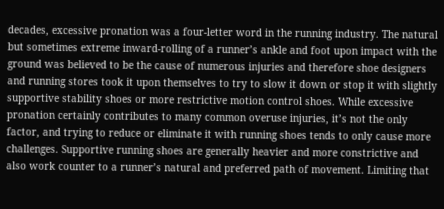decades, excessive pronation was a four-letter word in the running industry. The natural but sometimes extreme inward-rolling of a runner’s ankle and foot upon impact with the ground was believed to be the cause of numerous injuries and therefore shoe designers and running stores took it upon themselves to try to slow it down or stop it with slightly supportive stability shoes or more restrictive motion control shoes. While excessive pronation certainly contributes to many common overuse injuries, it’s not the only factor, and trying to reduce or eliminate it with running shoes tends to only cause more challenges. Supportive running shoes are generally heavier and more constrictive and also work counter to a runner’s natural and preferred path of movement. Limiting that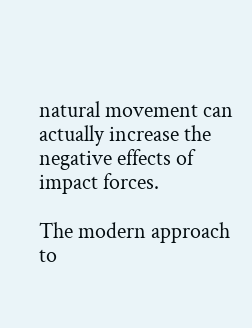natural movement can actually increase the negative effects of impact forces.

The modern approach to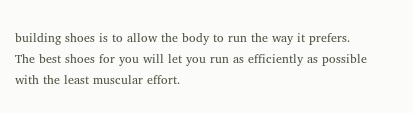building shoes is to allow the body to run the way it prefers. The best shoes for you will let you run as efficiently as possible with the least muscular effort.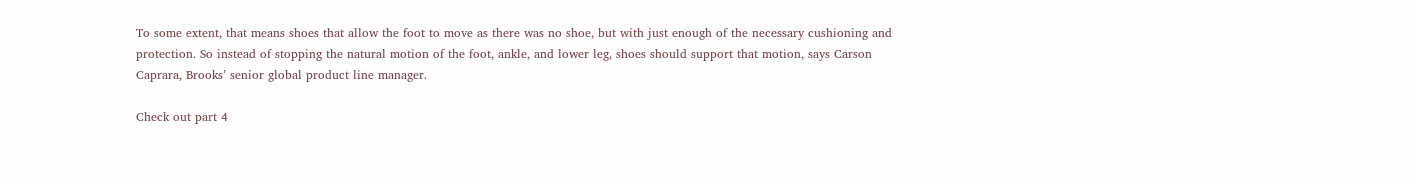To some extent, that means shoes that allow the foot to move as there was no shoe, but with just enough of the necessary cushioning and protection. So instead of stopping the natural motion of the foot, ankle, and lower leg, shoes should support that motion, says Carson Caprara, Brooks’ senior global product line manager.

Check out part 4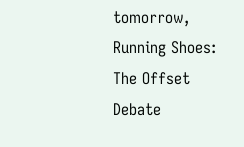tomorrow, Running Shoes: The Offset Debate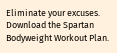Eliminate your excuses. Download the Spartan Bodyweight Workout Plan.